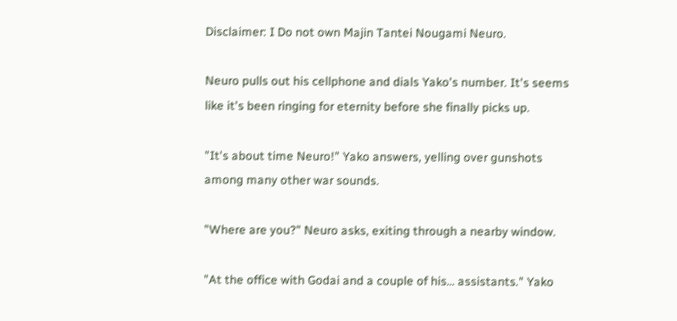Disclaimer: I Do not own Majin Tantei Nougami Neuro.

Neuro pulls out his cellphone and dials Yako's number. It's seems like it's been ringing for eternity before she finally picks up.

"It's about time Neuro!" Yako answers, yelling over gunshots among many other war sounds.

"Where are you?" Neuro asks, exiting through a nearby window.

"At the office with Godai and a couple of his… assistants." Yako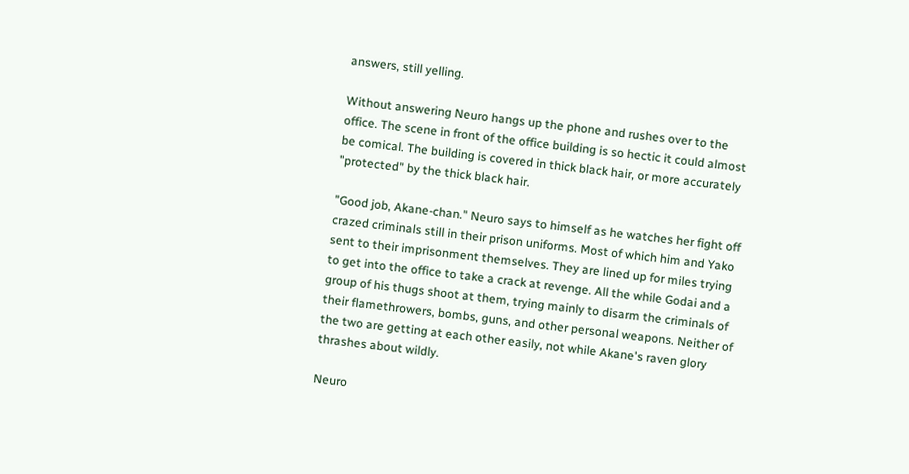answers, still yelling.

Without answering Neuro hangs up the phone and rushes over to the office. The scene in front of the office building is so hectic it could almost be comical. The building is covered in thick black hair, or more accurately "protected" by the thick black hair.

"Good job, Akane-chan." Neuro says to himself as he watches her fight off crazed criminals still in their prison uniforms. Most of which him and Yako sent to their imprisonment themselves. They are lined up for miles trying to get into the office to take a crack at revenge. All the while Godai and a group of his thugs shoot at them, trying mainly to disarm the criminals of their flamethrowers, bombs, guns, and other personal weapons. Neither of the two are getting at each other easily, not while Akane's raven glory thrashes about wildly.

Neuro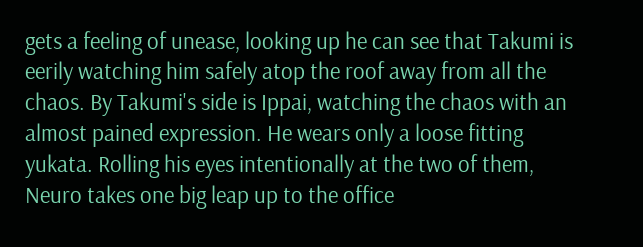gets a feeling of unease, looking up he can see that Takumi is eerily watching him safely atop the roof away from all the chaos. By Takumi's side is Ippai, watching the chaos with an almost pained expression. He wears only a loose fitting yukata. Rolling his eyes intentionally at the two of them, Neuro takes one big leap up to the office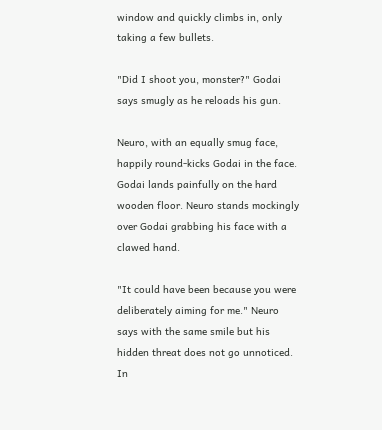window and quickly climbs in, only taking a few bullets.

"Did I shoot you, monster?" Godai says smugly as he reloads his gun.

Neuro, with an equally smug face, happily round-kicks Godai in the face. Godai lands painfully on the hard wooden floor. Neuro stands mockingly over Godai grabbing his face with a clawed hand.

"It could have been because you were deliberately aiming for me." Neuro says with the same smile but his hidden threat does not go unnoticed. In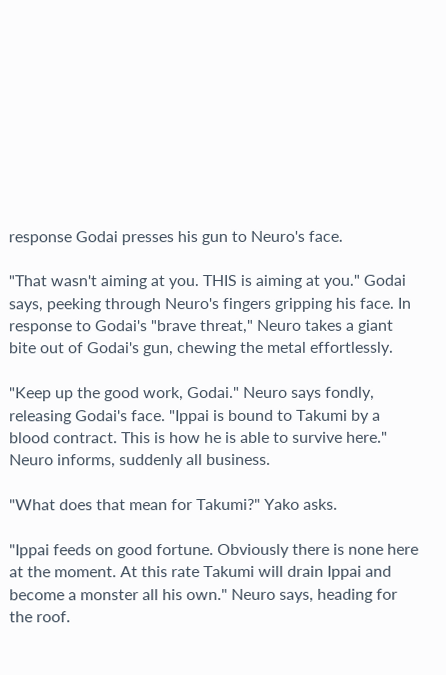response Godai presses his gun to Neuro's face.

"That wasn't aiming at you. THIS is aiming at you." Godai says, peeking through Neuro's fingers gripping his face. In response to Godai's "brave threat," Neuro takes a giant bite out of Godai's gun, chewing the metal effortlessly.

"Keep up the good work, Godai." Neuro says fondly, releasing Godai's face. "Ippai is bound to Takumi by a blood contract. This is how he is able to survive here." Neuro informs, suddenly all business.

"What does that mean for Takumi?" Yako asks.

"Ippai feeds on good fortune. Obviously there is none here at the moment. At this rate Takumi will drain Ippai and become a monster all his own." Neuro says, heading for the roof.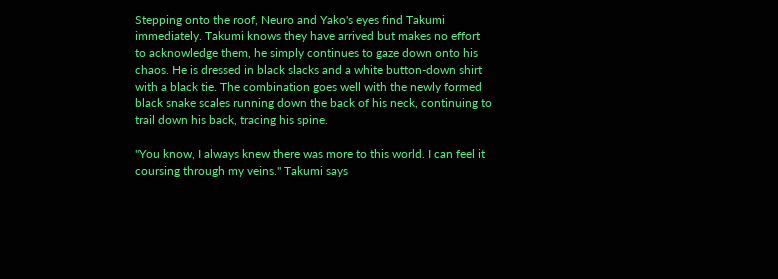Stepping onto the roof, Neuro and Yako's eyes find Takumi immediately. Takumi knows they have arrived but makes no effort to acknowledge them, he simply continues to gaze down onto his chaos. He is dressed in black slacks and a white button-down shirt with a black tie. The combination goes well with the newly formed black snake scales running down the back of his neck, continuing to trail down his back, tracing his spine.

"You know, I always knew there was more to this world. I can feel it coursing through my veins." Takumi says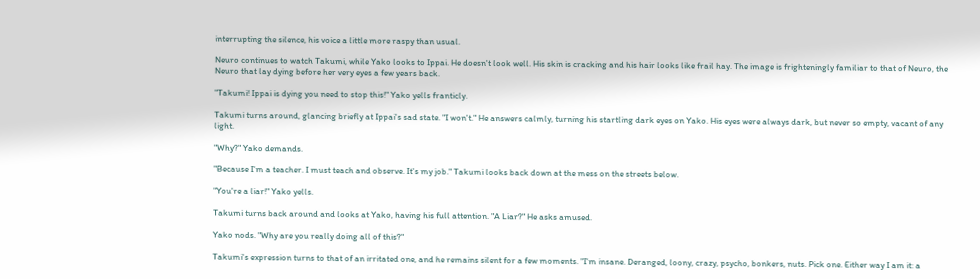interrupting the silence, his voice a little more raspy than usual.

Neuro continues to watch Takumi, while Yako looks to Ippai. He doesn't look well. His skin is cracking and his hair looks like frail hay. The image is frighteningly familiar to that of Neuro, the Neuro that lay dying before her very eyes a few years back.

"Takumi! Ippai is dying you need to stop this!" Yako yells franticly.

Takumi turns around, glancing briefly at Ippai's sad state. "I won't." He answers calmly, turning his startling dark eyes on Yako. His eyes were always dark, but never so empty, vacant of any light.

"Why?" Yako demands.

"Because I'm a teacher. I must teach and observe. It's my job." Takumi looks back down at the mess on the streets below.

"You're a liar!" Yako yells.

Takumi turns back around and looks at Yako, having his full attention. "A Liar?" He asks amused.

Yako nods. "Why are you really doing all of this?"

Takumi's expression turns to that of an irritated one, and he remains silent for a few moments. "I'm insane. Deranged, loony, crazy, psycho, bonkers, nuts. Pick one. Either way I am it: a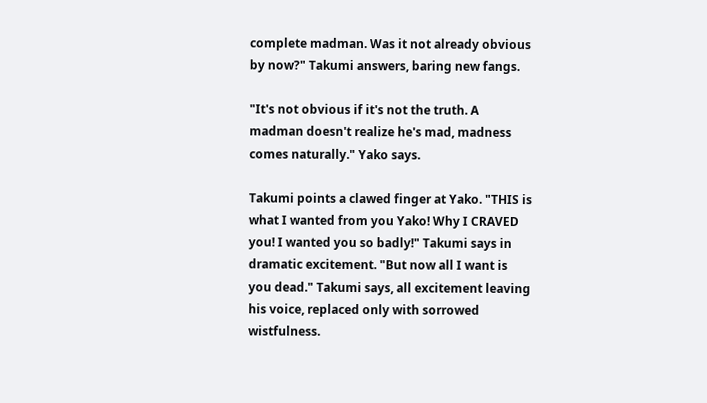complete madman. Was it not already obvious by now?" Takumi answers, baring new fangs.

"It's not obvious if it's not the truth. A madman doesn't realize he's mad, madness comes naturally." Yako says.

Takumi points a clawed finger at Yako. "THIS is what I wanted from you Yako! Why I CRAVED you! I wanted you so badly!" Takumi says in dramatic excitement. "But now all I want is you dead." Takumi says, all excitement leaving his voice, replaced only with sorrowed wistfulness.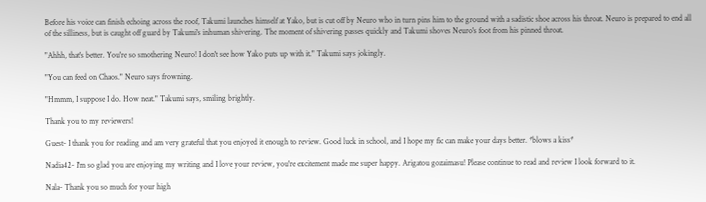Before his voice can finish echoing across the roof, Takumi launches himself at Yako, but is cut off by Neuro who in turn pins him to the ground with a sadistic shoe across his throat. Neuro is prepared to end all of the silliness, but is caught off guard by Takumi's inhuman shivering. The moment of shivering passes quickly and Takumi shoves Neuro's foot from his pinned throat.

"Ahhh, that's better. You're so smothering Neuro! I don't see how Yako puts up with it." Takumi says jokingly.

"You can feed on Chaos." Neuro says frowning.

"Hmmm, I suppose I do. How neat." Takumi says, smiling brightly.

Thank you to my reviewers!

Guest- I thank you for reading and am very grateful that you enjoyed it enough to review. Good luck in school, and I hope my fic can make your days better. *blows a kiss*

Nadia42- I'm so glad you are enjoying my writing and I love your review, you're excitement made me super happy. Arigatou gozaimasu! Please continue to read and review I look forward to it.

Nala- Thank you so much for your high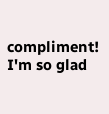compliment! I'm so glad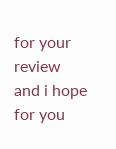for your review and i hope for you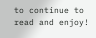to continue to read and enjoy!